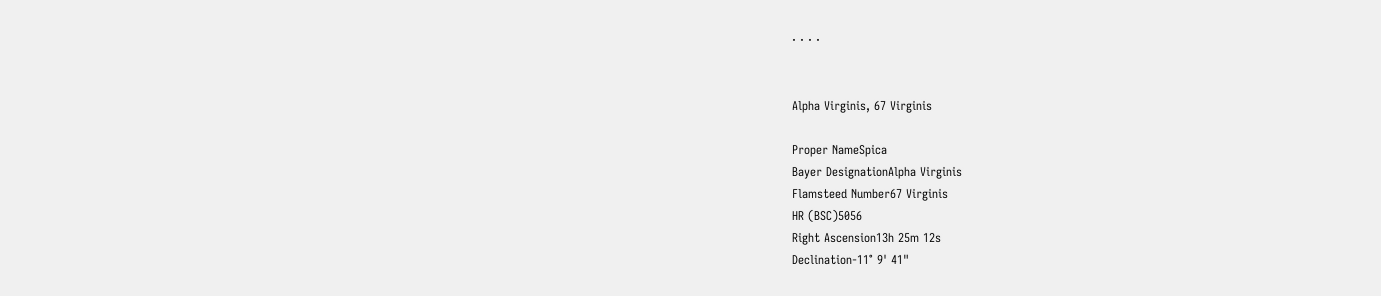· · · ·


Alpha Virginis, 67 Virginis

Proper NameSpica
Bayer DesignationAlpha Virginis
Flamsteed Number67 Virginis
HR (BSC)5056
Right Ascension13h 25m 12s
Declination-11° 9' 41"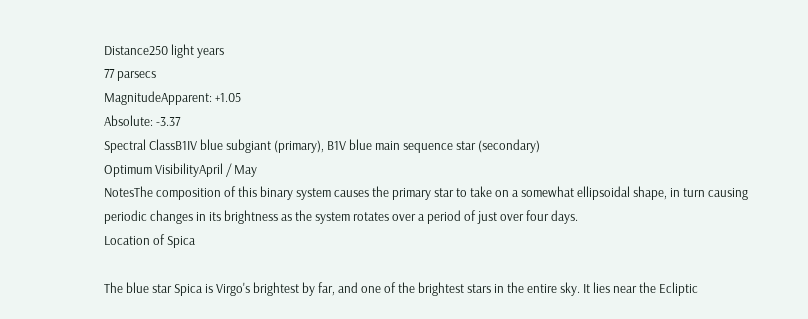Distance250 light years
77 parsecs
MagnitudeApparent: +1.05
Absolute: -3.37
Spectral ClassB1IV blue subgiant (primary), B1V blue main sequence star (secondary)
Optimum VisibilityApril / May
NotesThe composition of this binary system causes the primary star to take on a somewhat ellipsoidal shape, in turn causing periodic changes in its brightness as the system rotates over a period of just over four days.
Location of Spica

The blue star Spica is Virgo's brightest by far, and one of the brightest stars in the entire sky. It lies near the Ecliptic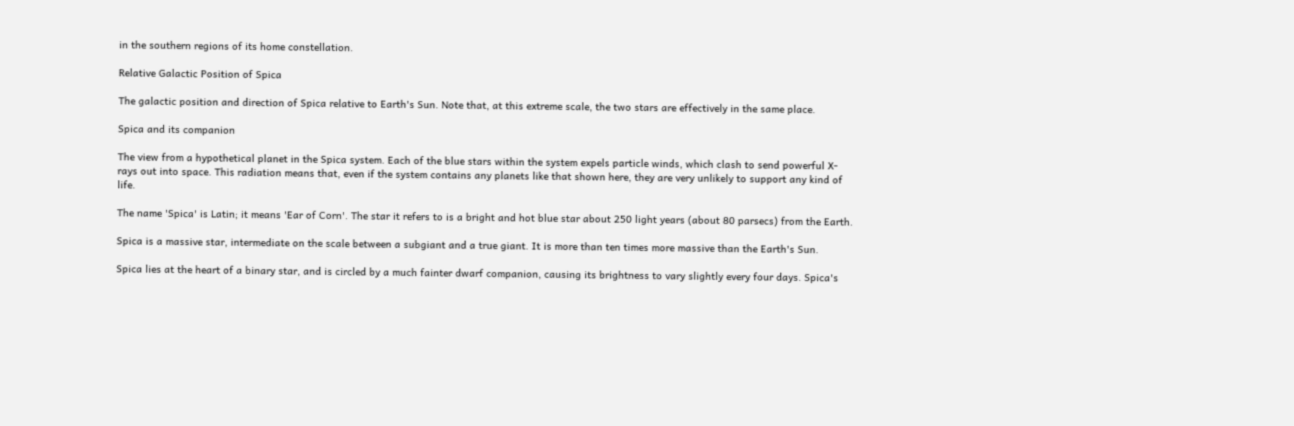in the southern regions of its home constellation.

Relative Galactic Position of Spica

The galactic position and direction of Spica relative to Earth's Sun. Note that, at this extreme scale, the two stars are effectively in the same place.

Spica and its companion

The view from a hypothetical planet in the Spica system. Each of the blue stars within the system expels particle winds, which clash to send powerful X-rays out into space. This radiation means that, even if the system contains any planets like that shown here, they are very unlikely to support any kind of life.

The name 'Spica' is Latin; it means 'Ear of Corn'. The star it refers to is a bright and hot blue star about 250 light years (about 80 parsecs) from the Earth.

Spica is a massive star, intermediate on the scale between a subgiant and a true giant. It is more than ten times more massive than the Earth's Sun.

Spica lies at the heart of a binary star, and is circled by a much fainter dwarf companion, causing its brightness to vary slightly every four days. Spica's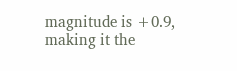magnitude is +0.9, making it the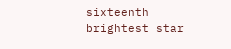sixteenth brightest star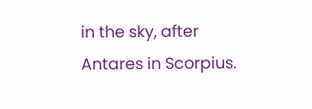in the sky, after Antares in Scorpius.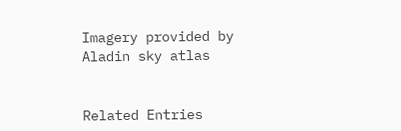Imagery provided by Aladin sky atlas


Related Entries